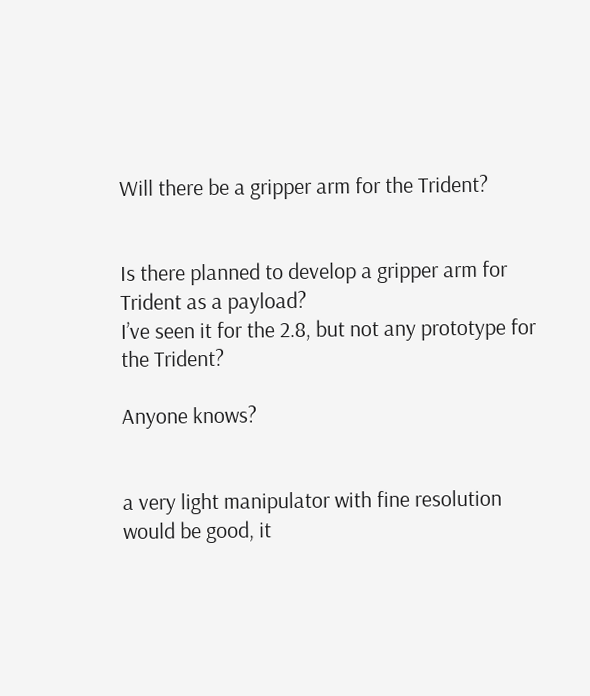Will there be a gripper arm for the Trident?


Is there planned to develop a gripper arm for Trident as a payload?
I’ve seen it for the 2.8, but not any prototype for the Trident?

Anyone knows?


a very light manipulator with fine resolution would be good, it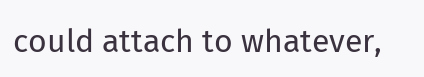could attach to whatever,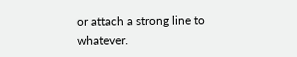or attach a strong line to whatever.